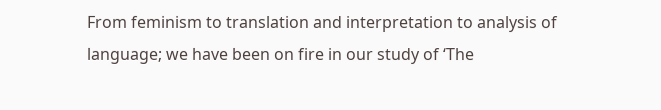From feminism to translation and interpretation to analysis of language; we have been on fire in our study of ‘The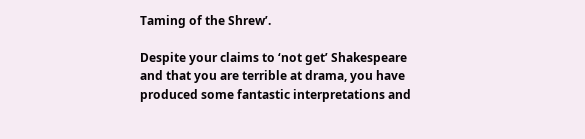Taming of the Shrew’.

Despite your claims to ‘not get’ Shakespeare and that you are terrible at drama, you have produced some fantastic interpretations and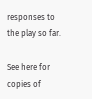responses to the play so far.

See here for copies of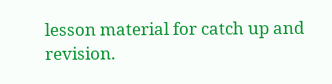lesson material for catch up and revision.